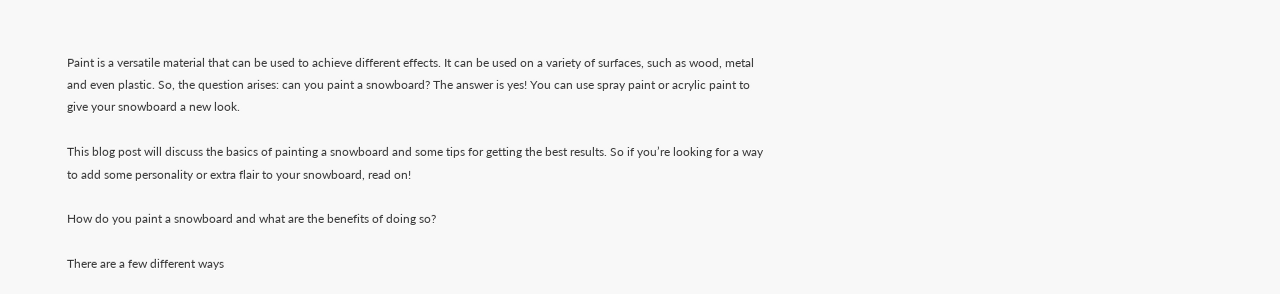Paint is a versatile material that can be used to achieve different effects. It can be used on a variety of surfaces, such as wood, metal and even plastic. So, the question arises: can you paint a snowboard? The answer is yes! You can use spray paint or acrylic paint to give your snowboard a new look.

This blog post will discuss the basics of painting a snowboard and some tips for getting the best results. So if you’re looking for a way to add some personality or extra flair to your snowboard, read on!

How do you paint a snowboard and what are the benefits of doing so?

There are a few different ways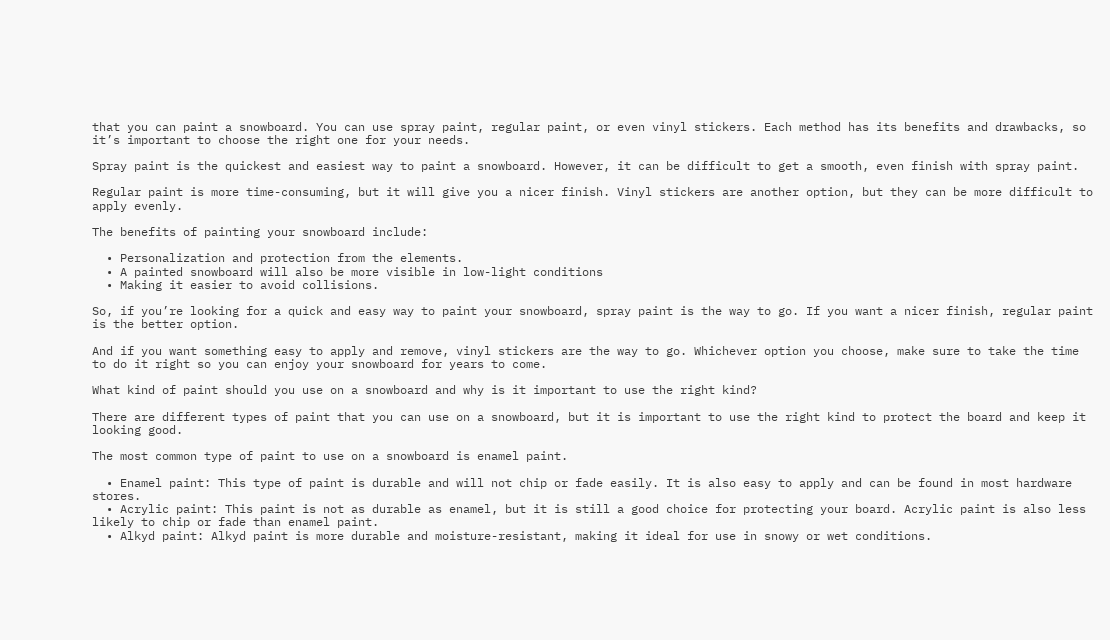that you can paint a snowboard. You can use spray paint, regular paint, or even vinyl stickers. Each method has its benefits and drawbacks, so it’s important to choose the right one for your needs.

Spray paint is the quickest and easiest way to paint a snowboard. However, it can be difficult to get a smooth, even finish with spray paint.

Regular paint is more time-consuming, but it will give you a nicer finish. Vinyl stickers are another option, but they can be more difficult to apply evenly.

The benefits of painting your snowboard include:

  • Personalization and protection from the elements.
  • A painted snowboard will also be more visible in low-light conditions
  • Making it easier to avoid collisions.

So, if you’re looking for a quick and easy way to paint your snowboard, spray paint is the way to go. If you want a nicer finish, regular paint is the better option.

And if you want something easy to apply and remove, vinyl stickers are the way to go. Whichever option you choose, make sure to take the time to do it right so you can enjoy your snowboard for years to come.

What kind of paint should you use on a snowboard and why is it important to use the right kind?

There are different types of paint that you can use on a snowboard, but it is important to use the right kind to protect the board and keep it looking good.

The most common type of paint to use on a snowboard is enamel paint.

  • Enamel paint: This type of paint is durable and will not chip or fade easily. It is also easy to apply and can be found in most hardware stores.
  • Acrylic paint: This paint is not as durable as enamel, but it is still a good choice for protecting your board. Acrylic paint is also less likely to chip or fade than enamel paint.
  • Alkyd paint: Alkyd paint is more durable and moisture-resistant, making it ideal for use in snowy or wet conditions.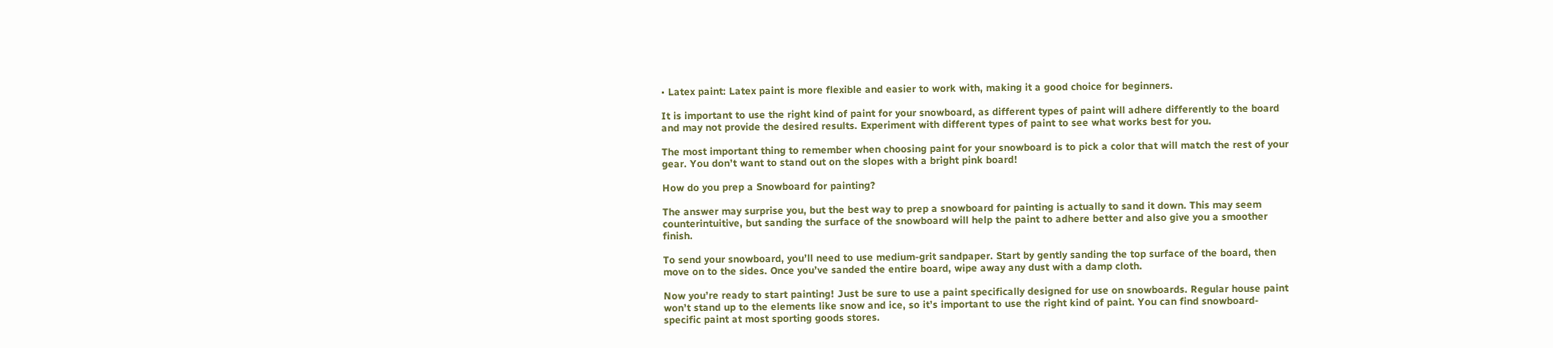• Latex paint: Latex paint is more flexible and easier to work with, making it a good choice for beginners.

It is important to use the right kind of paint for your snowboard, as different types of paint will adhere differently to the board and may not provide the desired results. Experiment with different types of paint to see what works best for you.

The most important thing to remember when choosing paint for your snowboard is to pick a color that will match the rest of your gear. You don’t want to stand out on the slopes with a bright pink board!

How do you prep a Snowboard for painting?

The answer may surprise you, but the best way to prep a snowboard for painting is actually to sand it down. This may seem counterintuitive, but sanding the surface of the snowboard will help the paint to adhere better and also give you a smoother finish.

To send your snowboard, you’ll need to use medium-grit sandpaper. Start by gently sanding the top surface of the board, then move on to the sides. Once you’ve sanded the entire board, wipe away any dust with a damp cloth.

Now you’re ready to start painting! Just be sure to use a paint specifically designed for use on snowboards. Regular house paint won’t stand up to the elements like snow and ice, so it’s important to use the right kind of paint. You can find snowboard-specific paint at most sporting goods stores.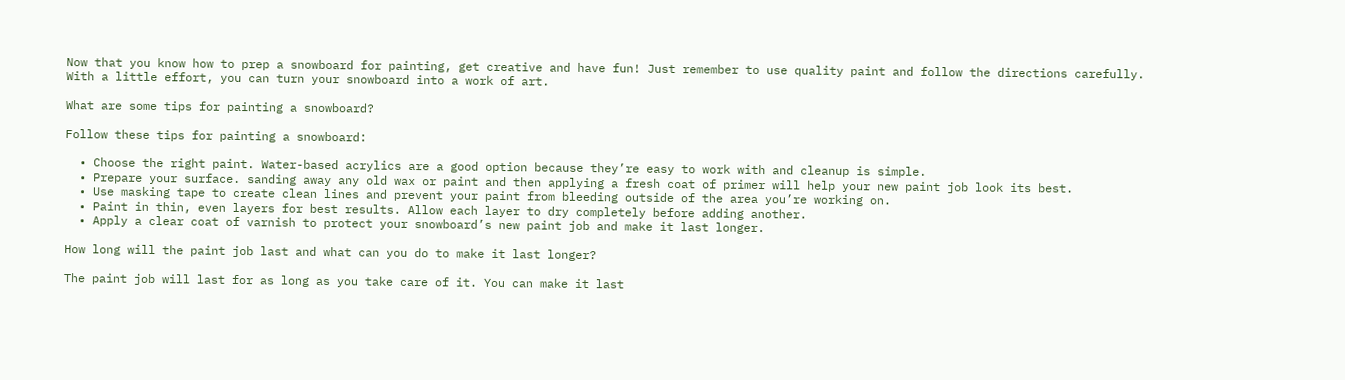Now that you know how to prep a snowboard for painting, get creative and have fun! Just remember to use quality paint and follow the directions carefully. With a little effort, you can turn your snowboard into a work of art.

What are some tips for painting a snowboard?

Follow these tips for painting a snowboard:

  • Choose the right paint. Water-based acrylics are a good option because they’re easy to work with and cleanup is simple.
  • Prepare your surface. sanding away any old wax or paint and then applying a fresh coat of primer will help your new paint job look its best.
  • Use masking tape to create clean lines and prevent your paint from bleeding outside of the area you’re working on.
  • Paint in thin, even layers for best results. Allow each layer to dry completely before adding another.
  • Apply a clear coat of varnish to protect your snowboard’s new paint job and make it last longer.

How long will the paint job last and what can you do to make it last longer?

The paint job will last for as long as you take care of it. You can make it last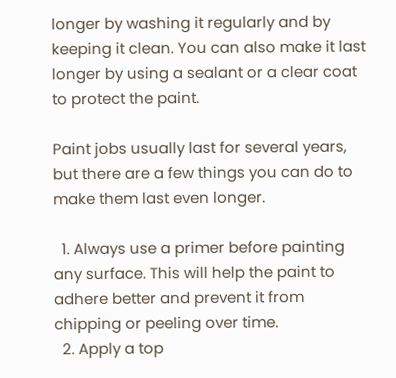longer by washing it regularly and by keeping it clean. You can also make it last longer by using a sealant or a clear coat to protect the paint.

Paint jobs usually last for several years, but there are a few things you can do to make them last even longer.

  1. Always use a primer before painting any surface. This will help the paint to adhere better and prevent it from chipping or peeling over time.
  2. Apply a top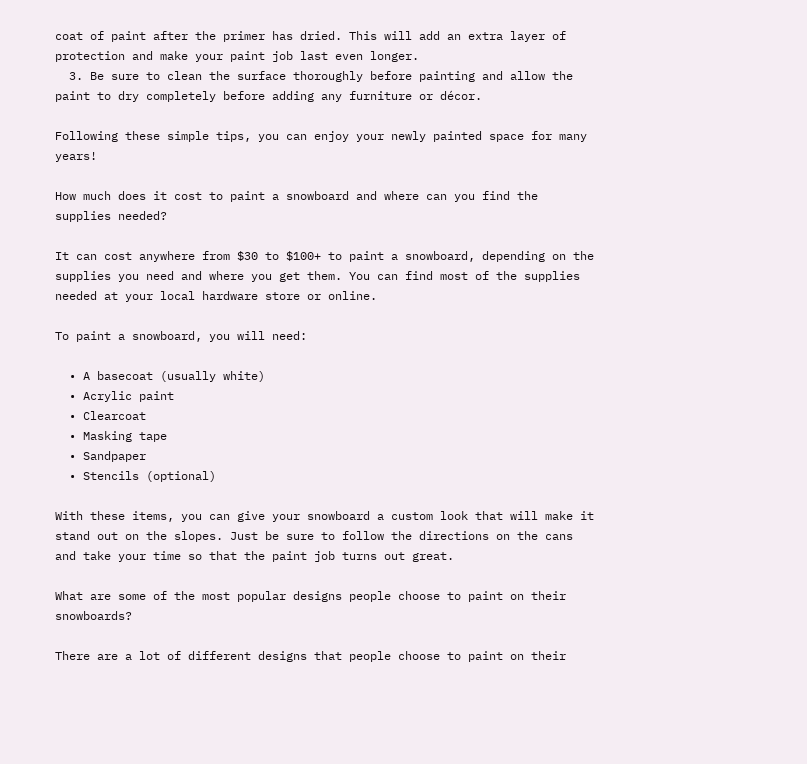coat of paint after the primer has dried. This will add an extra layer of protection and make your paint job last even longer.
  3. Be sure to clean the surface thoroughly before painting and allow the paint to dry completely before adding any furniture or décor.

Following these simple tips, you can enjoy your newly painted space for many years!

How much does it cost to paint a snowboard and where can you find the supplies needed?

It can cost anywhere from $30 to $100+ to paint a snowboard, depending on the supplies you need and where you get them. You can find most of the supplies needed at your local hardware store or online.

To paint a snowboard, you will need:

  • A basecoat (usually white)
  • Acrylic paint
  • Clearcoat
  • Masking tape
  • Sandpaper
  • Stencils (optional)

With these items, you can give your snowboard a custom look that will make it stand out on the slopes. Just be sure to follow the directions on the cans and take your time so that the paint job turns out great.

What are some of the most popular designs people choose to paint on their snowboards?

There are a lot of different designs that people choose to paint on their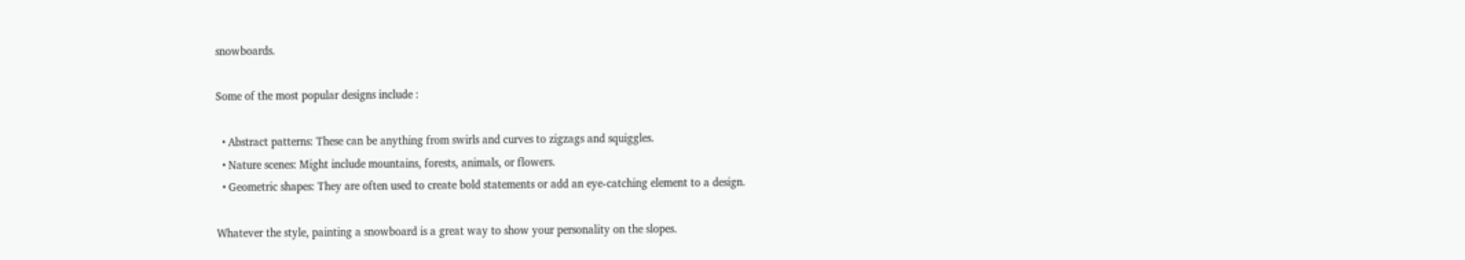snowboards.

Some of the most popular designs include :

  • Abstract patterns: These can be anything from swirls and curves to zigzags and squiggles.
  • Nature scenes: Might include mountains, forests, animals, or flowers.
  • Geometric shapes: They are often used to create bold statements or add an eye-catching element to a design.

Whatever the style, painting a snowboard is a great way to show your personality on the slopes.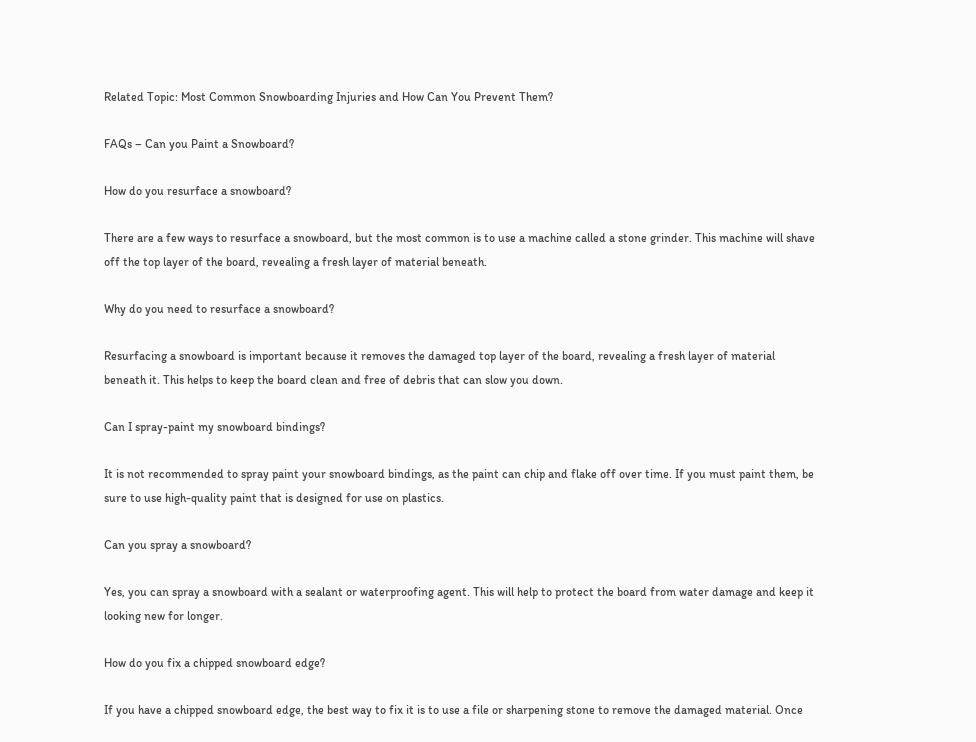Related Topic: Most Common Snowboarding Injuries and How Can You Prevent Them?

FAQs – Can you Paint a Snowboard?

How do you resurface a snowboard?

There are a few ways to resurface a snowboard, but the most common is to use a machine called a stone grinder. This machine will shave off the top layer of the board, revealing a fresh layer of material beneath.

Why do you need to resurface a snowboard?

Resurfacing a snowboard is important because it removes the damaged top layer of the board, revealing a fresh layer of material beneath it. This helps to keep the board clean and free of debris that can slow you down.

Can I spray-paint my snowboard bindings?

It is not recommended to spray paint your snowboard bindings, as the paint can chip and flake off over time. If you must paint them, be sure to use high-quality paint that is designed for use on plastics.

Can you spray a snowboard?

Yes, you can spray a snowboard with a sealant or waterproofing agent. This will help to protect the board from water damage and keep it looking new for longer.

How do you fix a chipped snowboard edge?

If you have a chipped snowboard edge, the best way to fix it is to use a file or sharpening stone to remove the damaged material. Once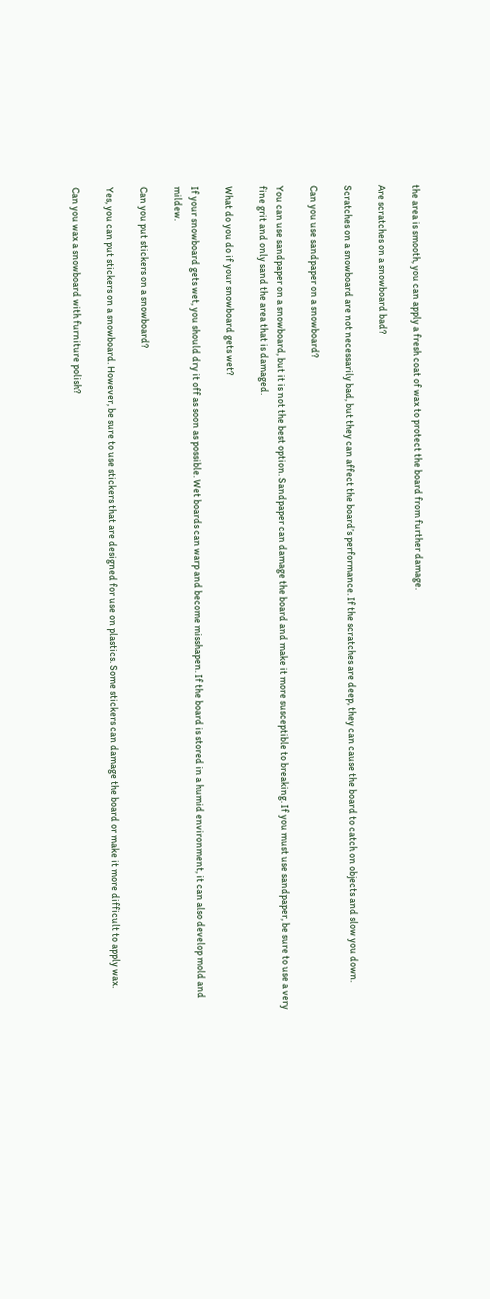the area is smooth, you can apply a fresh coat of wax to protect the board from further damage.

Are scratches on a snowboard bad?

Scratches on a snowboard are not necessarily bad, but they can affect the board’s performance. If the scratches are deep, they can cause the board to catch on objects and slow you down.

Can you use sandpaper on a snowboard?

You can use sandpaper on a snowboard, but it is not the best option. Sandpaper can damage the board and make it more susceptible to breaking. If you must use sandpaper, be sure to use a very fine grit and only sand the area that is damaged.

What do you do if your snowboard gets wet?

If your snowboard gets wet, you should dry it off as soon as possible. Wet boards can warp and become misshapen. If the board is stored in a humid environment, it can also develop mold and mildew.

Can you put stickers on a snowboard?

Yes, you can put stickers on a snowboard. However, be sure to use stickers that are designed for use on plastics. Some stickers can damage the board or make it more difficult to apply wax.

Can you wax a snowboard with furniture polish?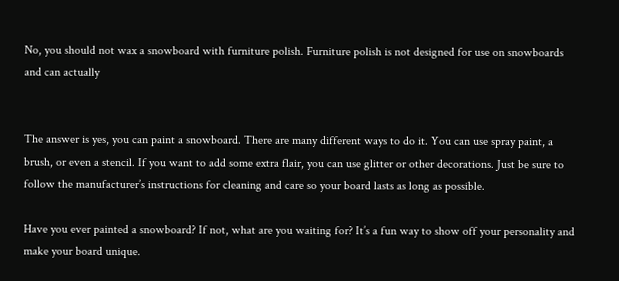No, you should not wax a snowboard with furniture polish. Furniture polish is not designed for use on snowboards and can actually


The answer is yes, you can paint a snowboard. There are many different ways to do it. You can use spray paint, a brush, or even a stencil. If you want to add some extra flair, you can use glitter or other decorations. Just be sure to follow the manufacturer’s instructions for cleaning and care so your board lasts as long as possible.

Have you ever painted a snowboard? If not, what are you waiting for? It’s a fun way to show off your personality and make your board unique.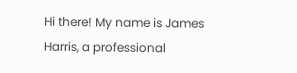Hi there! My name is James Harris, a professional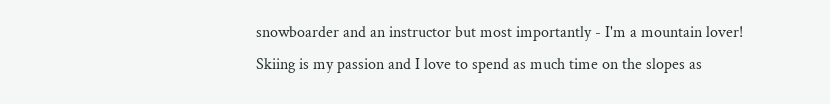snowboarder and an instructor but most importantly - I'm a mountain lover! Skiing is my passion and I love to spend as much time on the slopes as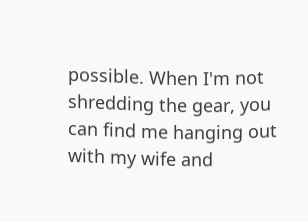possible. When I'm not shredding the gear, you can find me hanging out with my wife and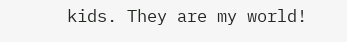kids. They are my world!